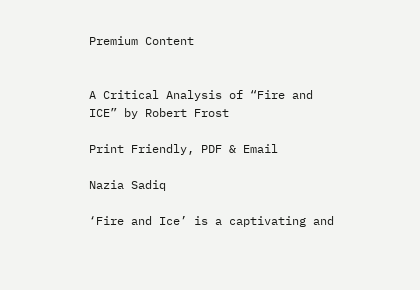Premium Content


A Critical Analysis of “Fire and ICE” by Robert Frost

Print Friendly, PDF & Email

Nazia Sadiq

‘Fire and Ice’ is a captivating and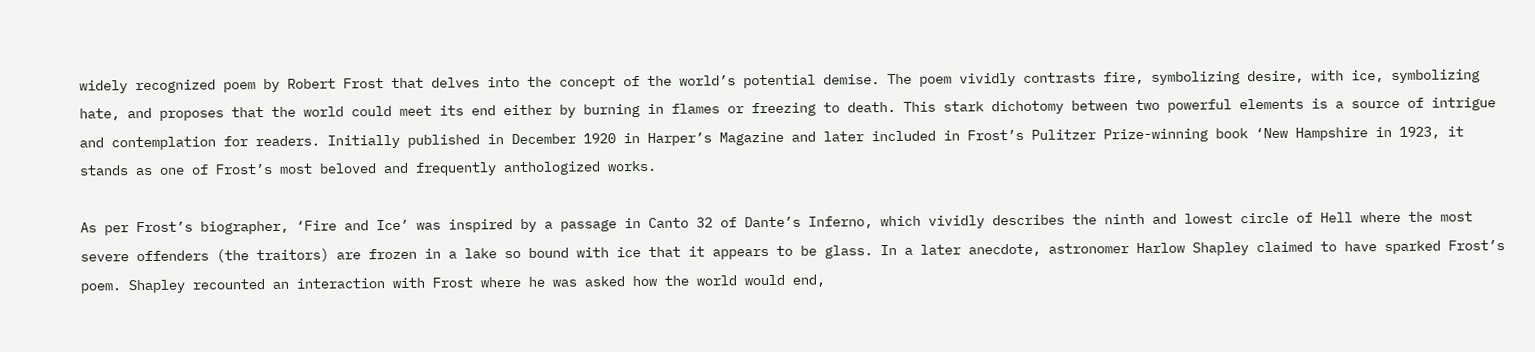widely recognized poem by Robert Frost that delves into the concept of the world’s potential demise. The poem vividly contrasts fire, symbolizing desire, with ice, symbolizing hate, and proposes that the world could meet its end either by burning in flames or freezing to death. This stark dichotomy between two powerful elements is a source of intrigue and contemplation for readers. Initially published in December 1920 in Harper’s Magazine and later included in Frost’s Pulitzer Prize-winning book ‘New Hampshire in 1923, it stands as one of Frost’s most beloved and frequently anthologized works.

As per Frost’s biographer, ‘Fire and Ice’ was inspired by a passage in Canto 32 of Dante’s Inferno, which vividly describes the ninth and lowest circle of Hell where the most severe offenders (the traitors) are frozen in a lake so bound with ice that it appears to be glass. In a later anecdote, astronomer Harlow Shapley claimed to have sparked Frost’s poem. Shapley recounted an interaction with Frost where he was asked how the world would end,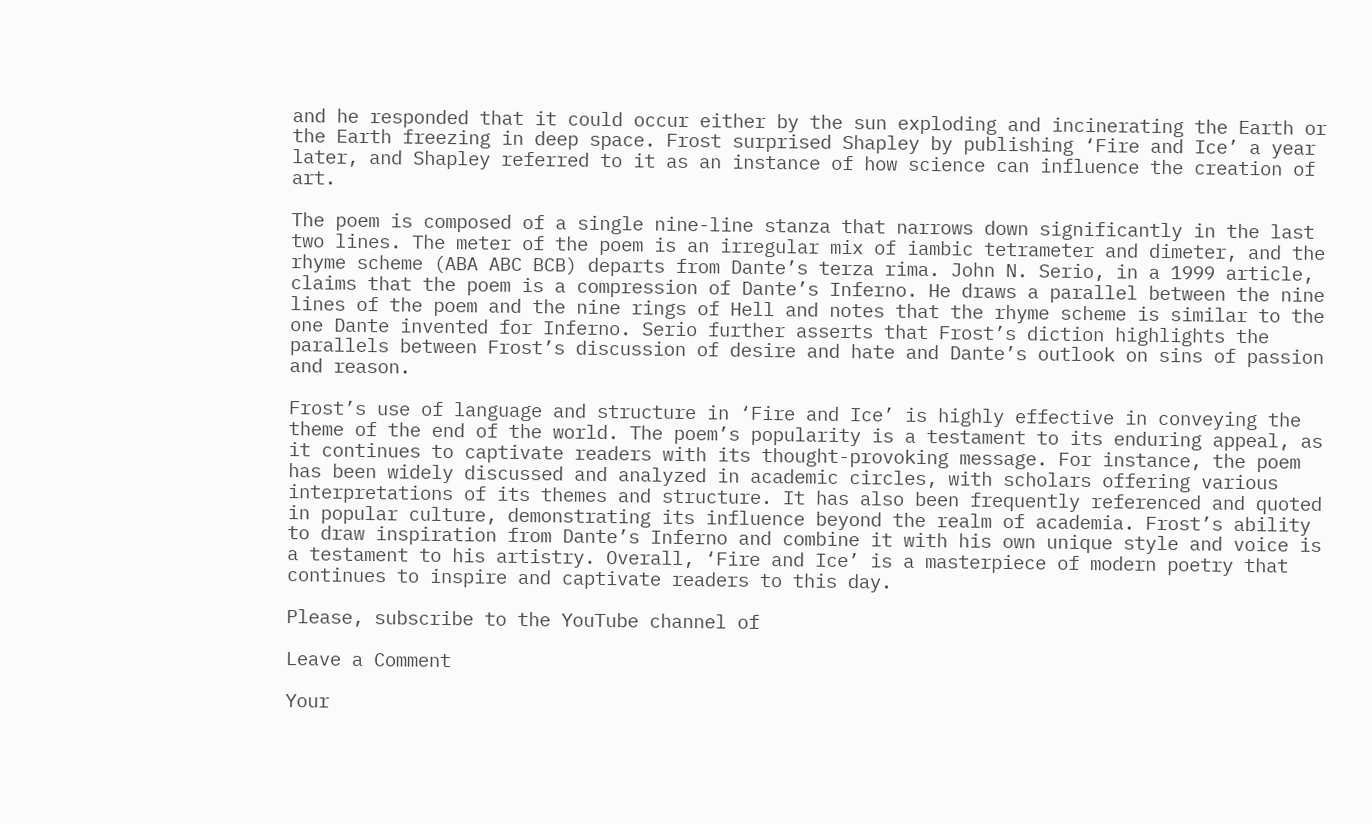and he responded that it could occur either by the sun exploding and incinerating the Earth or the Earth freezing in deep space. Frost surprised Shapley by publishing ‘Fire and Ice’ a year later, and Shapley referred to it as an instance of how science can influence the creation of art.

The poem is composed of a single nine-line stanza that narrows down significantly in the last two lines. The meter of the poem is an irregular mix of iambic tetrameter and dimeter, and the rhyme scheme (ABA ABC BCB) departs from Dante’s terza rima. John N. Serio, in a 1999 article, claims that the poem is a compression of Dante’s Inferno. He draws a parallel between the nine lines of the poem and the nine rings of Hell and notes that the rhyme scheme is similar to the one Dante invented for Inferno. Serio further asserts that Frost’s diction highlights the parallels between Frost’s discussion of desire and hate and Dante’s outlook on sins of passion and reason.

Frost’s use of language and structure in ‘Fire and Ice’ is highly effective in conveying the theme of the end of the world. The poem’s popularity is a testament to its enduring appeal, as it continues to captivate readers with its thought-provoking message. For instance, the poem has been widely discussed and analyzed in academic circles, with scholars offering various interpretations of its themes and structure. It has also been frequently referenced and quoted in popular culture, demonstrating its influence beyond the realm of academia. Frost’s ability to draw inspiration from Dante’s Inferno and combine it with his own unique style and voice is a testament to his artistry. Overall, ‘Fire and Ice’ is a masterpiece of modern poetry that continues to inspire and captivate readers to this day.

Please, subscribe to the YouTube channel of

Leave a Comment

Your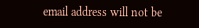email address will not be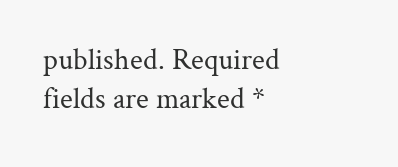published. Required fields are marked *